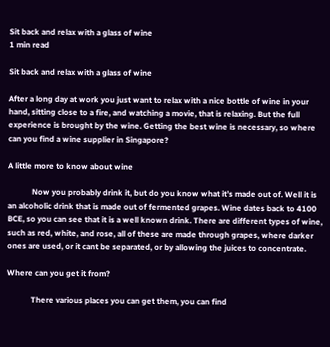Sit back and relax with a glass of wine
1 min read

Sit back and relax with a glass of wine

After a long day at work you just want to relax with a nice bottle of wine in your hand, sitting close to a fire, and watching a movie, that is relaxing. But the full experience is brought by the wine. Getting the best wine is necessary, so where can you find a wine supplier in Singapore?

A little more to know about wine

            Now you probably drink it, but do you know what it’s made out of. Well it is an alcoholic drink that is made out of fermented grapes. Wine dates back to 4100 BCE, so you can see that it is a well known drink. There are different types of wine, such as red, white, and rose, all of these are made through grapes, where darker ones are used, or it cant be separated, or by allowing the juices to concentrate.

Where can you get it from?

            There various places you can get them, you can find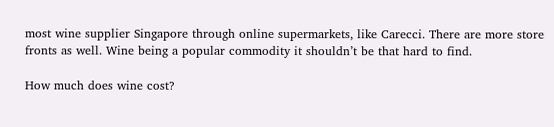most wine supplier Singapore through online supermarkets, like Carecci. There are more store fronts as well. Wine being a popular commodity it shouldn’t be that hard to find.

How much does wine cost?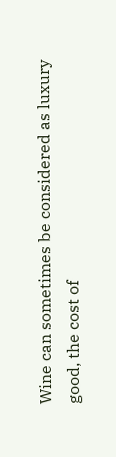Wine can sometimes be considered as luxury good, the cost of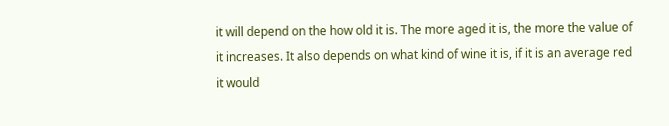it will depend on the how old it is. The more aged it is, the more the value of it increases. It also depends on what kind of wine it is, if it is an average red it would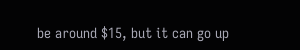be around $15, but it can go up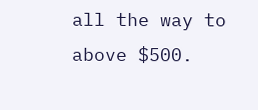all the way to above $500.